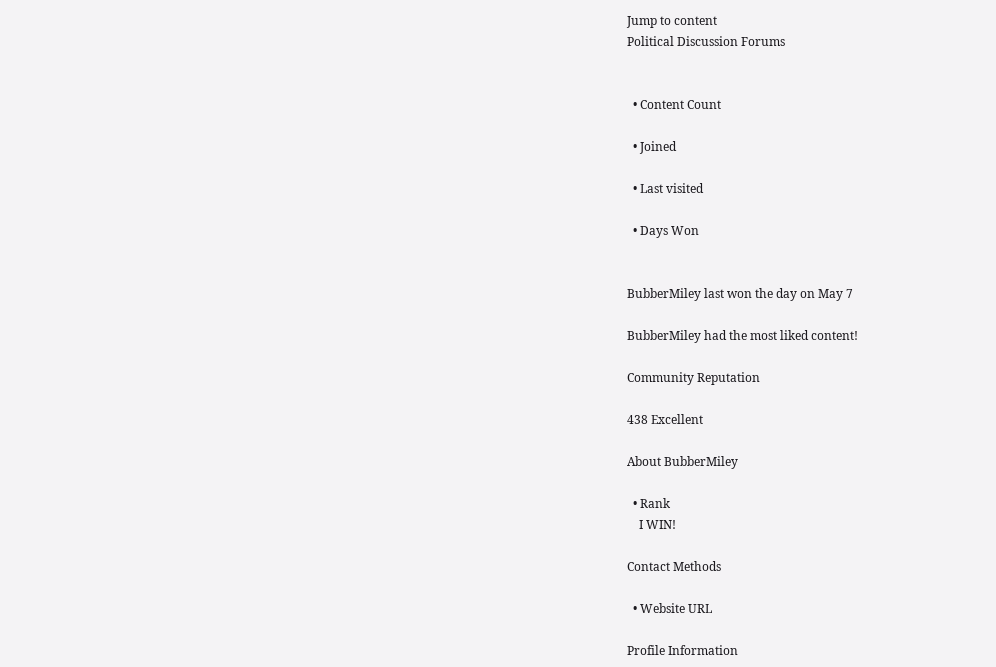Jump to content
Political Discussion Forums


  • Content Count

  • Joined

  • Last visited

  • Days Won


BubberMiley last won the day on May 7

BubberMiley had the most liked content!

Community Reputation

438 Excellent

About BubberMiley

  • Rank
    I WIN!

Contact Methods

  • Website URL

Profile Information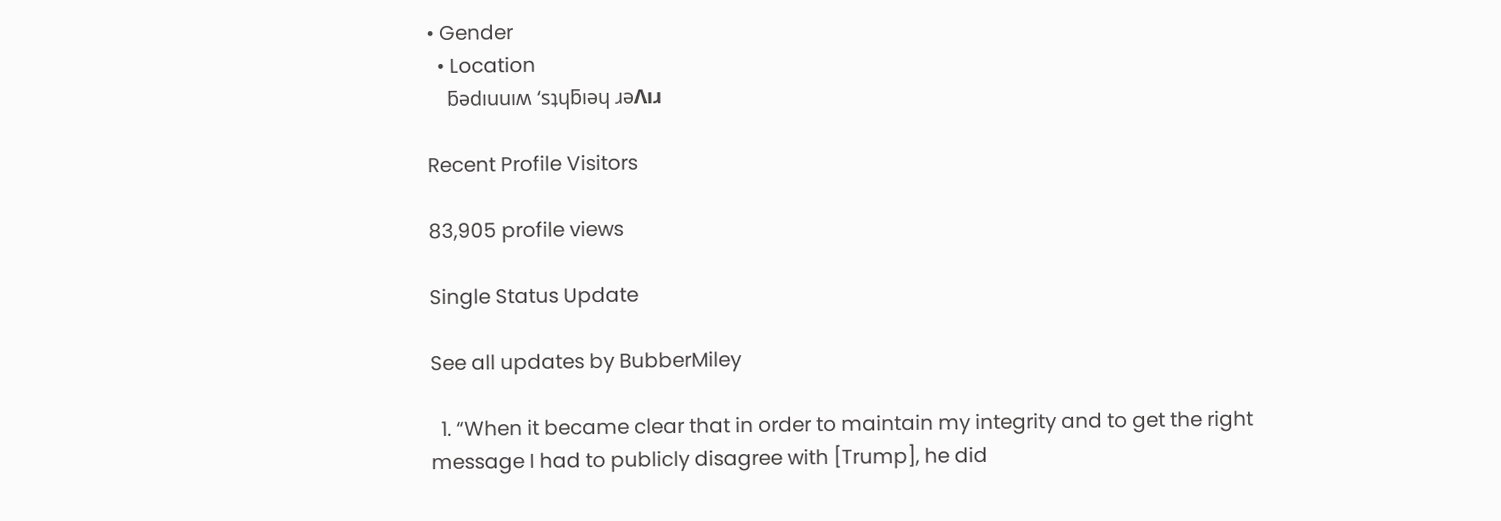• Gender
  • Location
    ƃǝdıuuıʍ ‘sʇɥƃıǝɥ ɹǝΛıɹ

Recent Profile Visitors

83,905 profile views

Single Status Update

See all updates by BubberMiley

  1. “When it became clear that in order to maintain my integrity and to get the right message I had to publicly disagree with [Trump], he did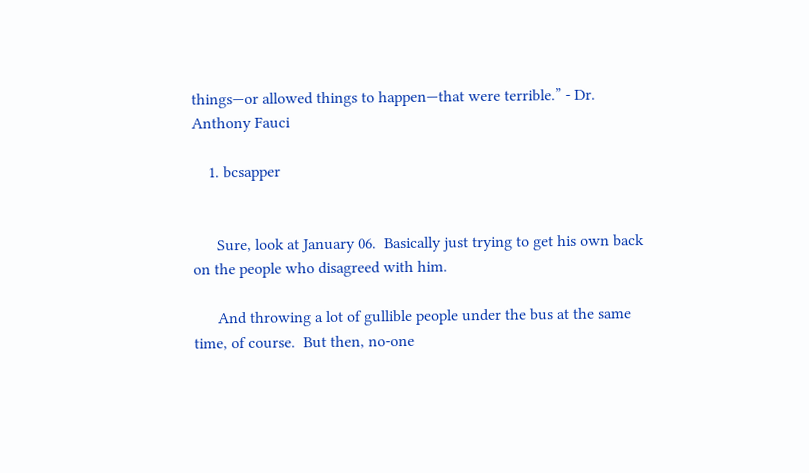things—or allowed things to happen—that were terrible.” - Dr. Anthony Fauci

    1. bcsapper


      Sure, look at January 06.  Basically just trying to get his own back on the people who disagreed with him.

      And throwing a lot of gullible people under the bus at the same time, of course.  But then, no-one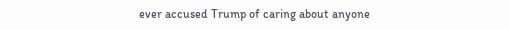ever accused Trump of caring about anyone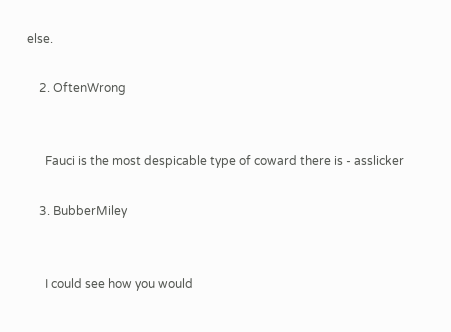else.

    2. OftenWrong


      Fauci is the most despicable type of coward there is - asslicker

    3. BubberMiley


      I could see how you would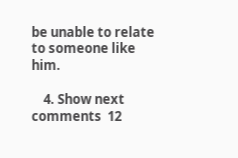be unable to relate to someone like him.

    4. Show next comments  12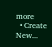more
  • Create New...